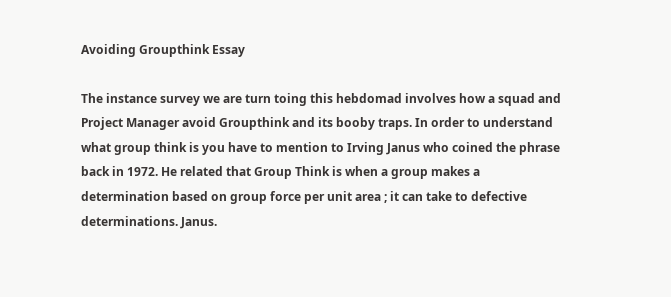Avoiding Groupthink Essay

The instance survey we are turn toing this hebdomad involves how a squad and Project Manager avoid Groupthink and its booby traps. In order to understand what group think is you have to mention to Irving Janus who coined the phrase back in 1972. He related that Group Think is when a group makes a determination based on group force per unit area ; it can take to defective determinations. Janus.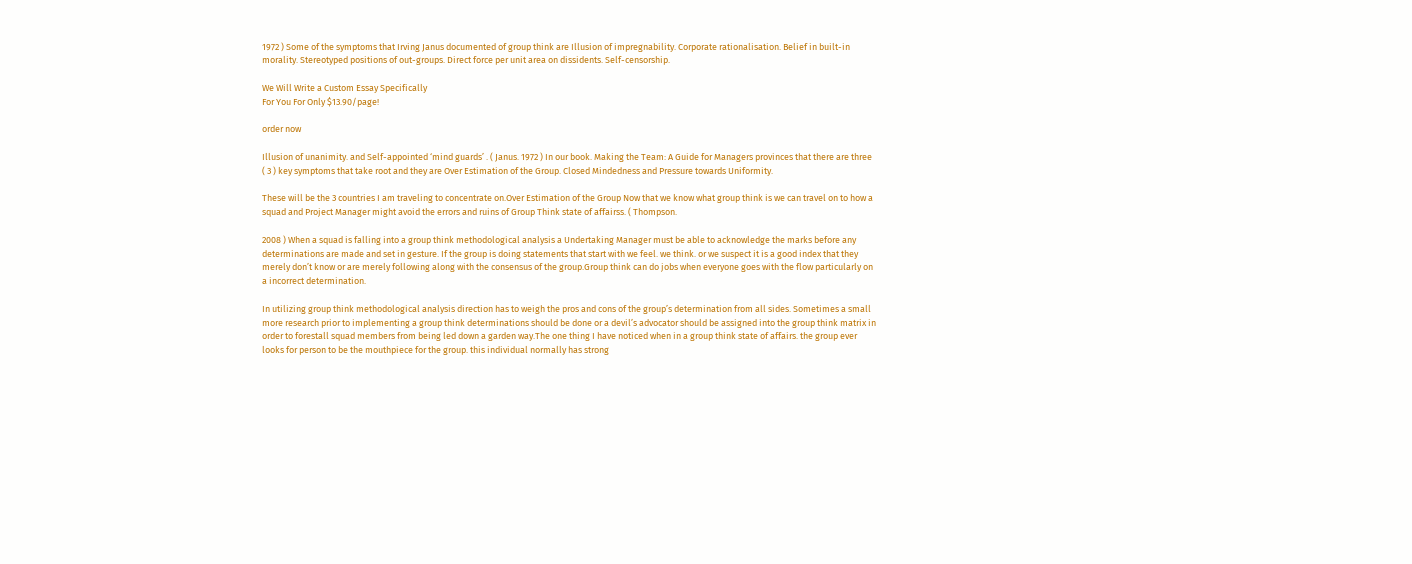1972 ) Some of the symptoms that Irving Janus documented of group think are Illusion of impregnability. Corporate rationalisation. Belief in built-in morality. Stereotyped positions of out-groups. Direct force per unit area on dissidents. Self-censorship.

We Will Write a Custom Essay Specifically
For You For Only $13.90/page!

order now

Illusion of unanimity. and Self-appointed ‘mind guards’ . ( Janus. 1972 ) In our book. Making the Team: A Guide for Managers provinces that there are three ( 3 ) key symptoms that take root and they are Over Estimation of the Group. Closed Mindedness and Pressure towards Uniformity.

These will be the 3 countries I am traveling to concentrate on.Over Estimation of the Group Now that we know what group think is we can travel on to how a squad and Project Manager might avoid the errors and ruins of Group Think state of affairss. ( Thompson.

2008 ) When a squad is falling into a group think methodological analysis a Undertaking Manager must be able to acknowledge the marks before any determinations are made and set in gesture. If the group is doing statements that start with we feel. we think. or we suspect it is a good index that they merely don’t know or are merely following along with the consensus of the group.Group think can do jobs when everyone goes with the flow particularly on a incorrect determination.

In utilizing group think methodological analysis direction has to weigh the pros and cons of the group’s determination from all sides. Sometimes a small more research prior to implementing a group think determinations should be done or a devil’s advocator should be assigned into the group think matrix in order to forestall squad members from being led down a garden way.The one thing I have noticed when in a group think state of affairs. the group ever looks for person to be the mouthpiece for the group. this individual normally has strong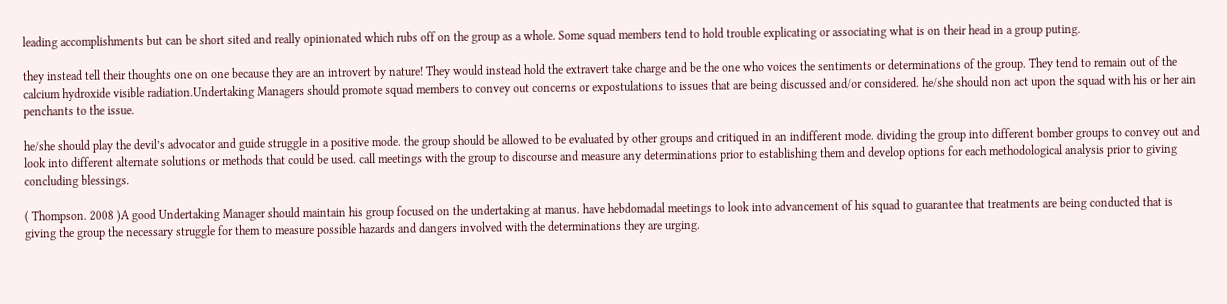leading accomplishments but can be short sited and really opinionated which rubs off on the group as a whole. Some squad members tend to hold trouble explicating or associating what is on their head in a group puting.

they instead tell their thoughts one on one because they are an introvert by nature! They would instead hold the extravert take charge and be the one who voices the sentiments or determinations of the group. They tend to remain out of the calcium hydroxide visible radiation.Undertaking Managers should promote squad members to convey out concerns or expostulations to issues that are being discussed and/or considered. he/she should non act upon the squad with his or her ain penchants to the issue.

he/she should play the devil’s advocator and guide struggle in a positive mode. the group should be allowed to be evaluated by other groups and critiqued in an indifferent mode. dividing the group into different bomber groups to convey out and look into different alternate solutions or methods that could be used. call meetings with the group to discourse and measure any determinations prior to establishing them and develop options for each methodological analysis prior to giving concluding blessings.

( Thompson. 2008 )A good Undertaking Manager should maintain his group focused on the undertaking at manus. have hebdomadal meetings to look into advancement of his squad to guarantee that treatments are being conducted that is giving the group the necessary struggle for them to measure possible hazards and dangers involved with the determinations they are urging.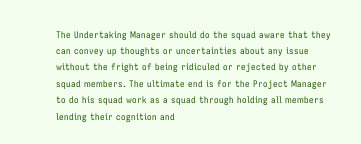The Undertaking Manager should do the squad aware that they can convey up thoughts or uncertainties about any issue without the fright of being ridiculed or rejected by other squad members. The ultimate end is for the Project Manager to do his squad work as a squad through holding all members lending their cognition and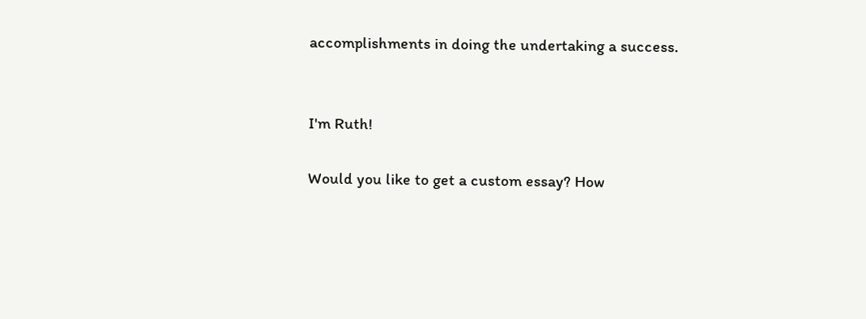accomplishments in doing the undertaking a success.


I'm Ruth!

Would you like to get a custom essay? How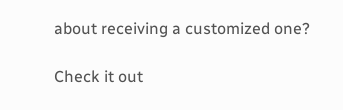about receiving a customized one?

Check it out